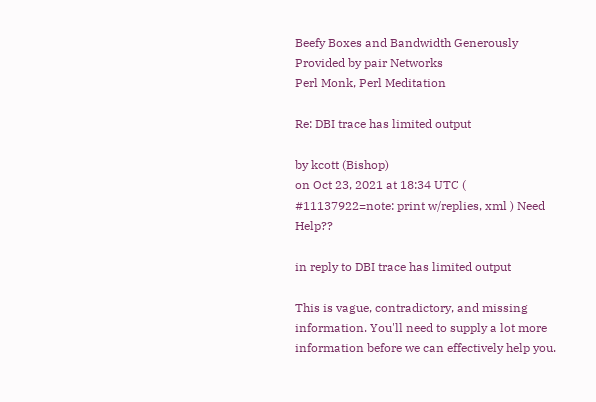Beefy Boxes and Bandwidth Generously Provided by pair Networks
Perl Monk, Perl Meditation

Re: DBI trace has limited output

by kcott (Bishop)
on Oct 23, 2021 at 18:34 UTC ( #11137922=note: print w/replies, xml ) Need Help??

in reply to DBI trace has limited output

This is vague, contradictory, and missing information. You'll need to supply a lot more information before we can effectively help you.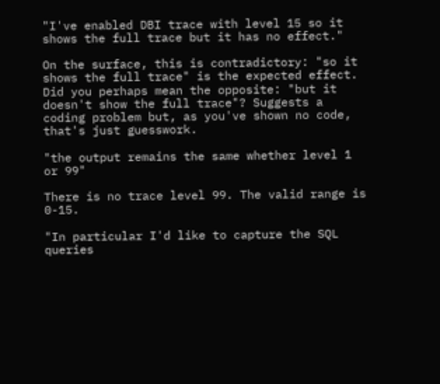"I've enabled DBI trace with level 15 so it shows the full trace but it has no effect."

On the surface, this is contradictory: "so it shows the full trace" is the expected effect. Did you perhaps mean the opposite: "but it doesn't show the full trace"? Suggests a coding problem but, as you've shown no code, that's just guesswork.

"the output remains the same whether level 1 or 99"

There is no trace level 99. The valid range is 0-15.

"In particular I'd like to capture the SQL queries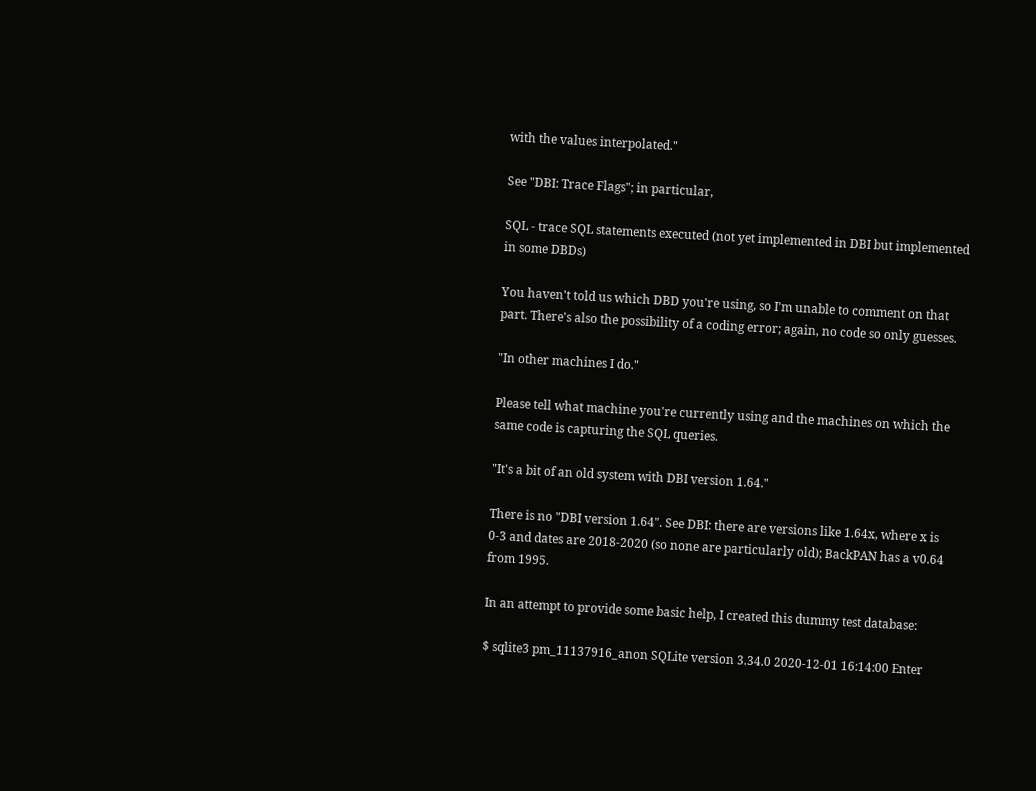with the values interpolated."

See "DBI: Trace Flags"; in particular,

SQL - trace SQL statements executed (not yet implemented in DBI but implemented in some DBDs)

You haven't told us which DBD you're using, so I'm unable to comment on that part. There's also the possibility of a coding error; again, no code so only guesses.

"In other machines I do."

Please tell what machine you're currently using and the machines on which the same code is capturing the SQL queries.

"It's a bit of an old system with DBI version 1.64."

There is no "DBI version 1.64". See DBI: there are versions like 1.64x, where x is 0-3 and dates are 2018-2020 (so none are particularly old); BackPAN has a v0.64 from 1995.

In an attempt to provide some basic help, I created this dummy test database:

$ sqlite3 pm_11137916_anon SQLite version 3.34.0 2020-12-01 16:14:00 Enter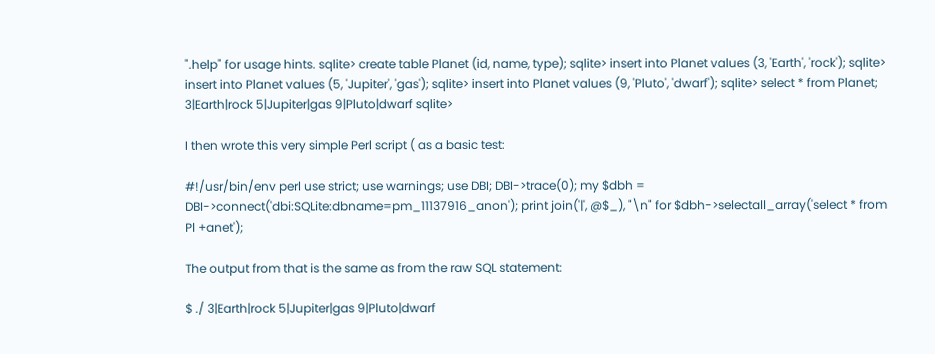".help" for usage hints. sqlite> create table Planet (id, name, type); sqlite> insert into Planet values (3, 'Earth', 'rock'); sqlite> insert into Planet values (5, 'Jupiter', 'gas'); sqlite> insert into Planet values (9, 'Pluto', 'dwarf'); sqlite> select * from Planet; 3|Earth|rock 5|Jupiter|gas 9|Pluto|dwarf sqlite>

I then wrote this very simple Perl script ( as a basic test:

#!/usr/bin/env perl use strict; use warnings; use DBI; DBI->trace(0); my $dbh = DBI->connect('dbi:SQLite:dbname=pm_11137916_anon'); print join('|', @$_), "\n" for $dbh->selectall_array('select * from Pl +anet');

The output from that is the same as from the raw SQL statement:

$ ./ 3|Earth|rock 5|Jupiter|gas 9|Pluto|dwarf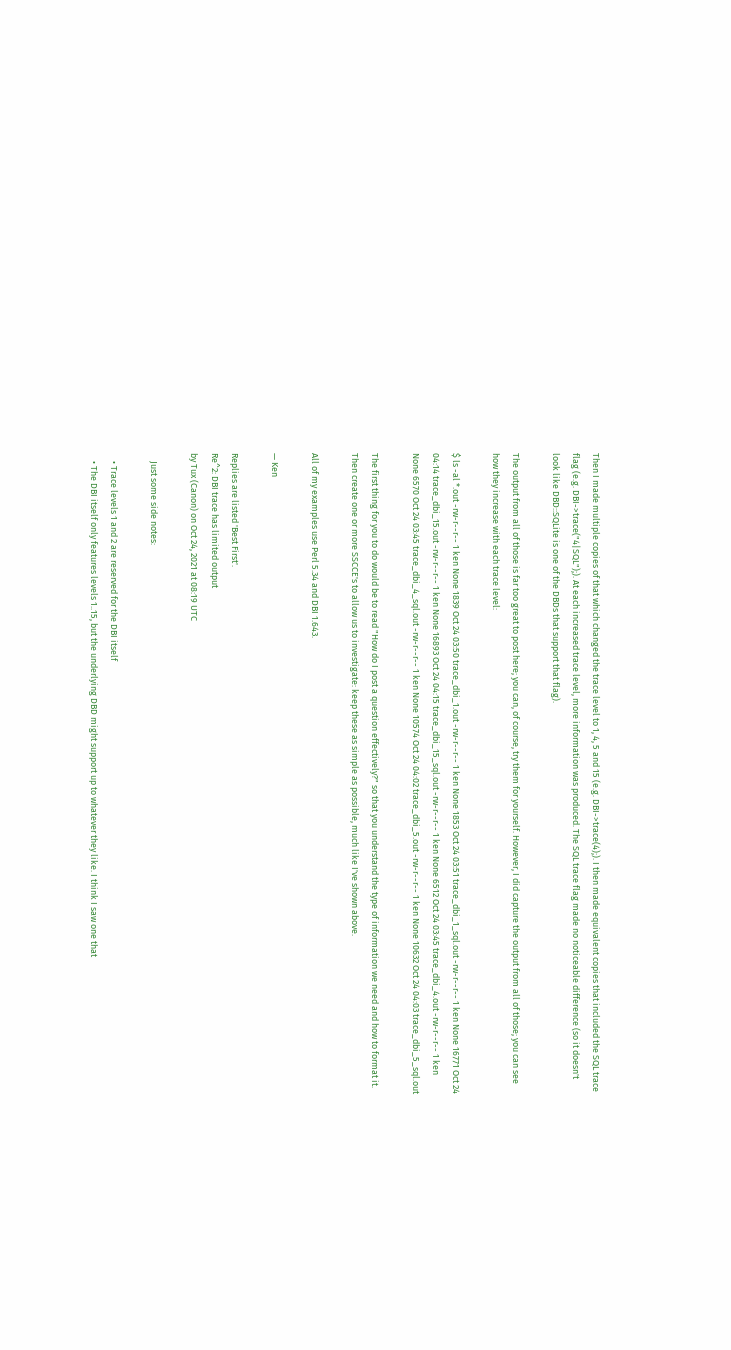Then I made multiple copies of that which changed the trace level to 1, 4, 5 and 15 (e.g. DBI->trace(4);). I then made equivalent copies that included the SQL trace flag (e.g. DBI->trace("4|SQL");). At each increased trace level, more information was produced. The SQL trace flag made no noticeable difference (so it doesn't look like DBD::SQLite is one of the DBDs that support that flag).

The output from all of those is far too great to post here; you can, of course, try them for yourself. However, I did capture the output from all of those; you can see how they increase with each trace level:

$ ls -al *.out -rw-r--r-- 1 ken None 1839 Oct 24 03:50 trace_dbi_1.out -rw-r--r-- 1 ken None 1853 Oct 24 03:51 trace_dbi_1_sql.out -rw-r--r-- 1 ken None 16771 Oct 24 04:14 trace_dbi_15.out -rw-r--r-- 1 ken None 16893 Oct 24 04:15 trace_dbi_15_sql.out -rw-r--r-- 1 ken None 6512 Oct 24 03:45 trace_dbi_4.out -rw-r--r-- 1 ken None 6570 Oct 24 03:45 trace_dbi_4_sql.out -rw-r--r-- 1 ken None 10574 Oct 24 04:02 trace_dbi_5.out -rw-r--r-- 1 ken None 10632 Oct 24 04:03 trace_dbi_5_sql.out

The first thing for you to do would be to read "How do I post a question effectively?" so that you understand the type of information we need and how to format it. Then create one or more SSCCE's to allow us to investigate: keep these as simple as possible, much like I've shown above.

All of my examples use Perl 5.34 and DBI 1.643.

— Ken

Replies are listed 'Best First'.
Re^2: DBI trace has limited output
by Tux (Canon) on Oct 24, 2021 at 08:19 UTC

    Just some side notes:

    • Trace levels 1 and 2 are reserved for the DBI itself
    • The DBI itself only features levels 1..15, but the underlying DBD might support up to whatever they like. I think I saw one that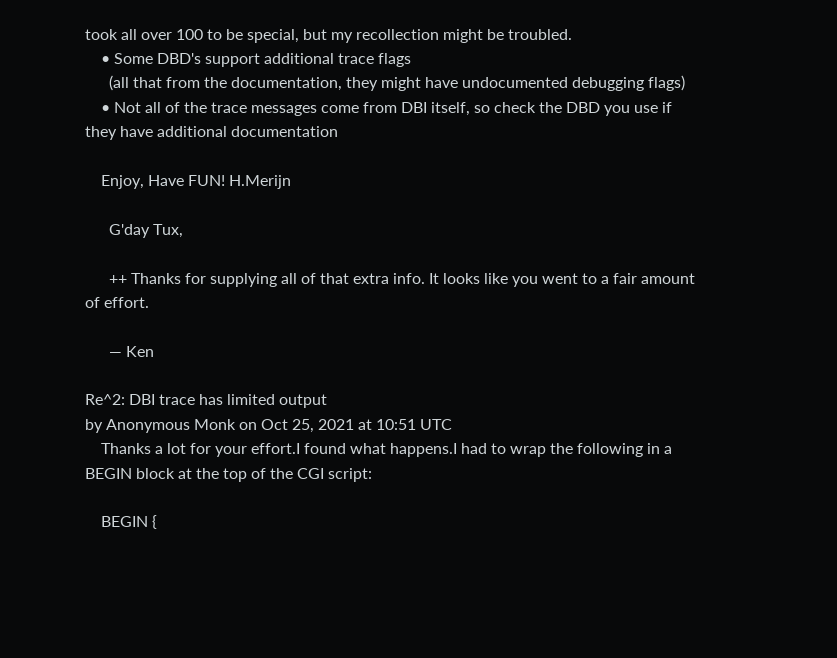took all over 100 to be special, but my recollection might be troubled.
    • Some DBD's support additional trace flags
      (all that from the documentation, they might have undocumented debugging flags)
    • Not all of the trace messages come from DBI itself, so check the DBD you use if they have additional documentation

    Enjoy, Have FUN! H.Merijn

      G'day Tux,

      ++ Thanks for supplying all of that extra info. It looks like you went to a fair amount of effort.

      — Ken

Re^2: DBI trace has limited output
by Anonymous Monk on Oct 25, 2021 at 10:51 UTC
    Thanks a lot for your effort.I found what happens.I had to wrap the following in a BEGIN block at the top of the CGI script:

    BEGIN {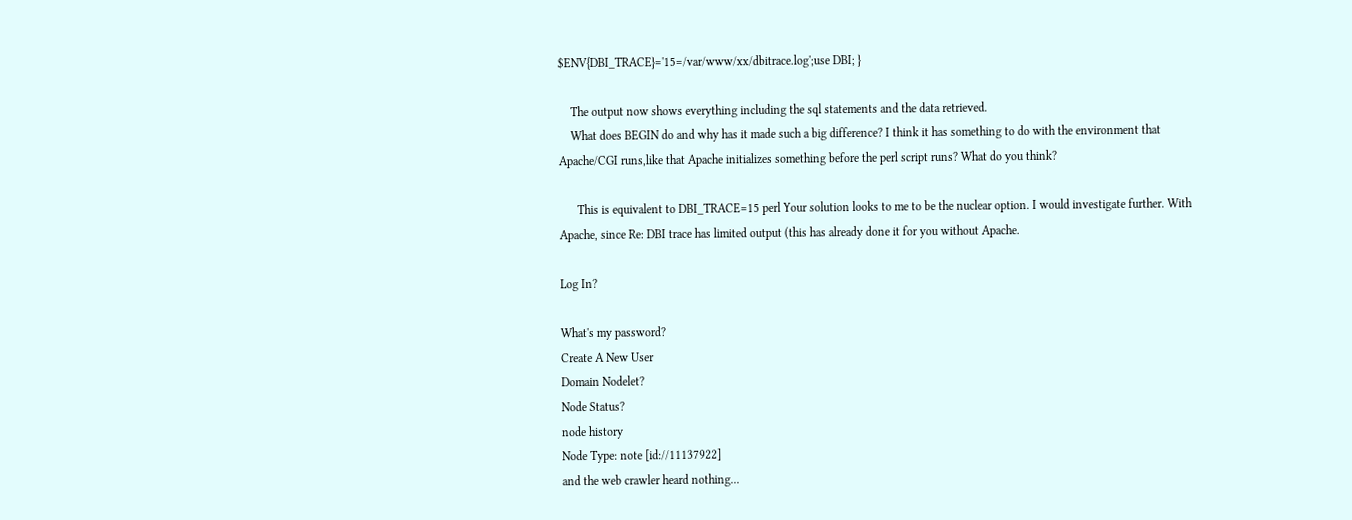$ENV{DBI_TRACE}='15=/var/www/xx/dbitrace.log';use DBI; }

    The output now shows everything including the sql statements and the data retrieved.
    What does BEGIN do and why has it made such a big difference? I think it has something to do with the environment that Apache/CGI runs,like that Apache initializes something before the perl script runs? What do you think?

      This is equivalent to DBI_TRACE=15 perl Your solution looks to me to be the nuclear option. I would investigate further. With Apache, since Re: DBI trace has limited output (this has already done it for you without Apache.

Log In?

What's my password?
Create A New User
Domain Nodelet?
Node Status?
node history
Node Type: note [id://11137922]
and the web crawler heard nothing...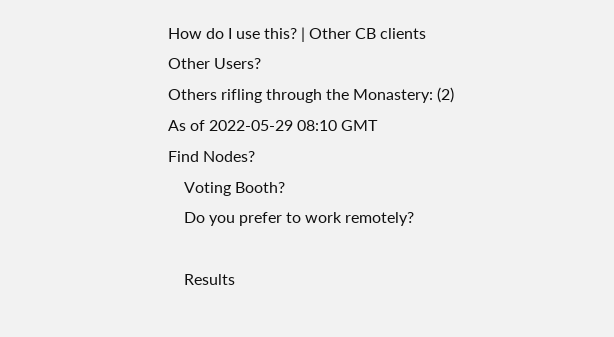How do I use this? | Other CB clients
Other Users?
Others rifling through the Monastery: (2)
As of 2022-05-29 08:10 GMT
Find Nodes?
    Voting Booth?
    Do you prefer to work remotely?

    Results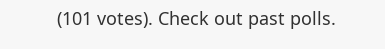(101 votes). Check out past polls.